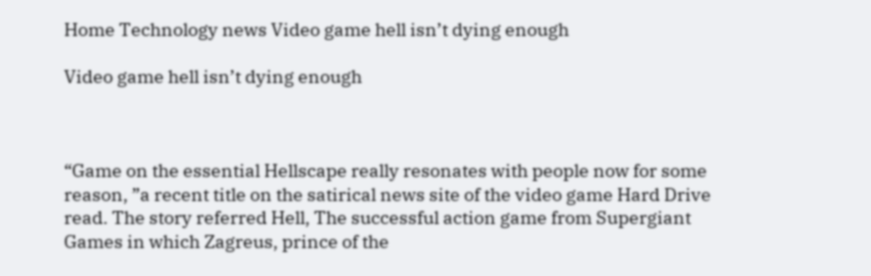Home Technology news Video game hell isn’t dying enough

Video game hell isn’t dying enough



“Game on the essential Hellscape really resonates with people now for some reason, ”a recent title on the satirical news site of the video game Hard Drive read. The story referred Hell, The successful action game from Supergiant Games in which Zagreus, prince of the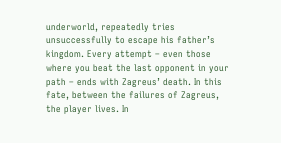underworld, repeatedly tries unsuccessfully to escape his father’s kingdom. Every attempt – even those where you beat the last opponent in your path – ends with Zagreus’ death. In this fate, between the failures of Zagreus, the player lives. In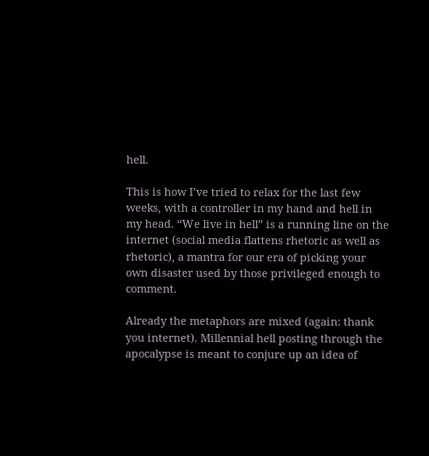hell.

This is how I’ve tried to relax for the last few weeks, with a controller in my hand and hell in my head. “We live in hell” is a running line on the internet (social media flattens rhetoric as well as rhetoric), a mantra for our era of picking your own disaster used by those privileged enough to comment.

Already the metaphors are mixed (again: thank you internet). Millennial hell posting through the apocalypse is meant to conjure up an idea of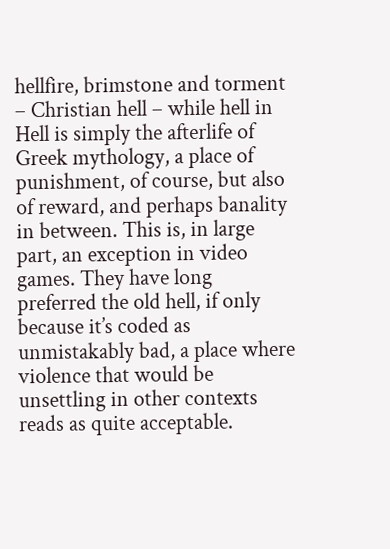hellfire, brimstone and torment – Christian hell – while hell in Hell is simply the afterlife of Greek mythology, a place of punishment, of course, but also of reward, and perhaps banality in between. This is, in large part, an exception in video games. They have long preferred the old hell, if only because it’s coded as unmistakably bad, a place where violence that would be unsettling in other contexts reads as quite acceptable.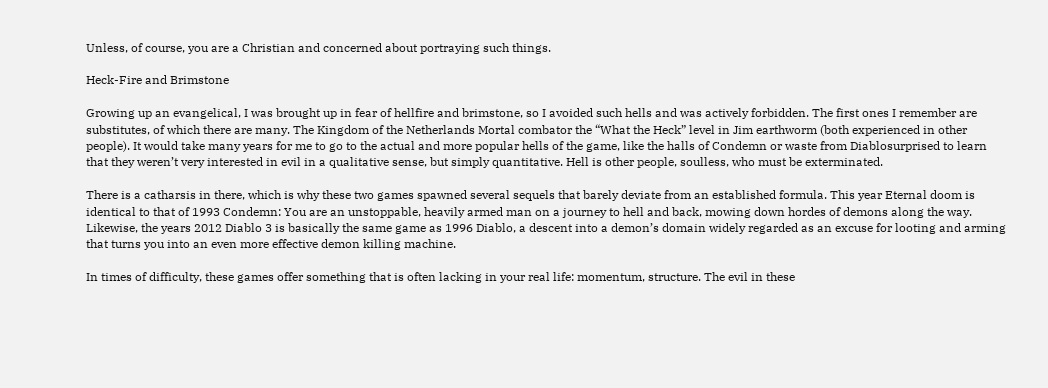Unless, of course, you are a Christian and concerned about portraying such things.

Heck-Fire and Brimstone

Growing up an evangelical, I was brought up in fear of hellfire and brimstone, so I avoided such hells and was actively forbidden. The first ones I remember are substitutes, of which there are many. The Kingdom of the Netherlands Mortal combator the “What the Heck” level in Jim earthworm (both experienced in other people). It would take many years for me to go to the actual and more popular hells of the game, like the halls of Condemn or waste from Diablosurprised to learn that they weren’t very interested in evil in a qualitative sense, but simply quantitative. Hell is other people, soulless, who must be exterminated.

There is a catharsis in there, which is why these two games spawned several sequels that barely deviate from an established formula. This year Eternal doom is identical to that of 1993 Condemn: You are an unstoppable, heavily armed man on a journey to hell and back, mowing down hordes of demons along the way. Likewise, the years 2012 Diablo 3 is basically the same game as 1996 Diablo, a descent into a demon’s domain widely regarded as an excuse for looting and arming that turns you into an even more effective demon killing machine.

In times of difficulty, these games offer something that is often lacking in your real life: momentum, structure. The evil in these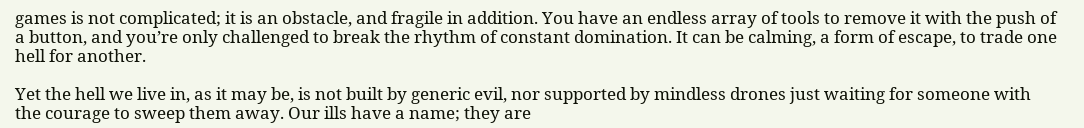games is not complicated; it is an obstacle, and fragile in addition. You have an endless array of tools to remove it with the push of a button, and you’re only challenged to break the rhythm of constant domination. It can be calming, a form of escape, to trade one hell for another.

Yet the hell we live in, as it may be, is not built by generic evil, nor supported by mindless drones just waiting for someone with the courage to sweep them away. Our ills have a name; they are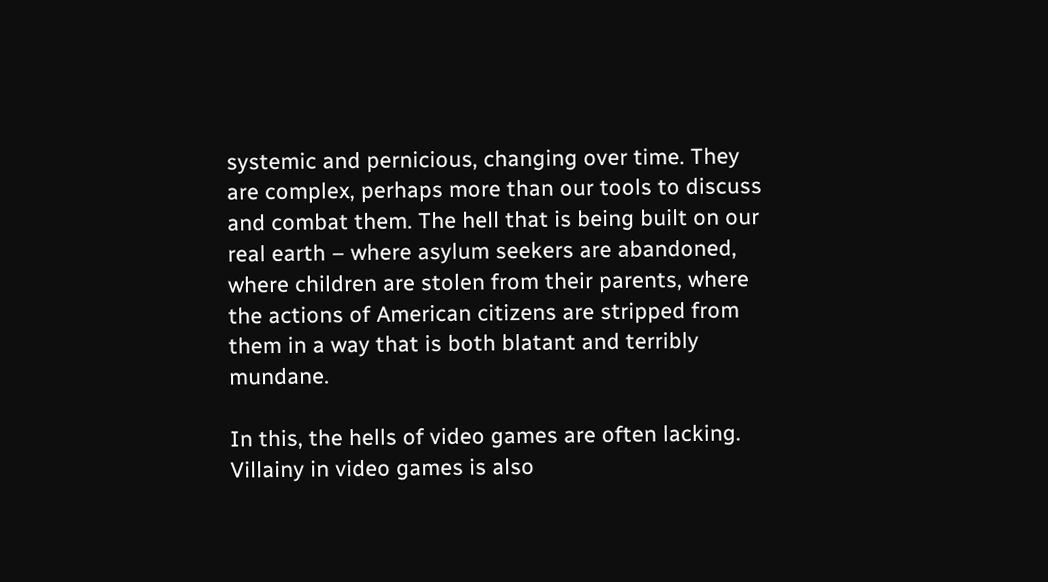systemic and pernicious, changing over time. They are complex, perhaps more than our tools to discuss and combat them. The hell that is being built on our real earth – where asylum seekers are abandoned, where children are stolen from their parents, where the actions of American citizens are stripped from them in a way that is both blatant and terribly mundane.

In this, the hells of video games are often lacking. Villainy in video games is also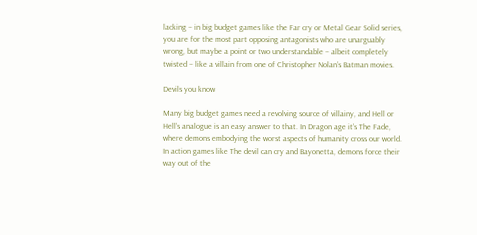lacking – in big budget games like the Far cry or Metal Gear Solid series, you are for the most part opposing antagonists who are unarguably wrong, but maybe a point or two understandable – albeit completely twisted – like a villain from one of Christopher Nolan’s Batman movies.

Devils you know

Many big budget games need a revolving source of villainy, and Hell or Hell’s analogue is an easy answer to that. In Dragon age it’s The Fade, where demons embodying the worst aspects of humanity cross our world. In action games like The devil can cry and Bayonetta, demons force their way out of the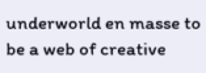underworld en masse to be a web of creative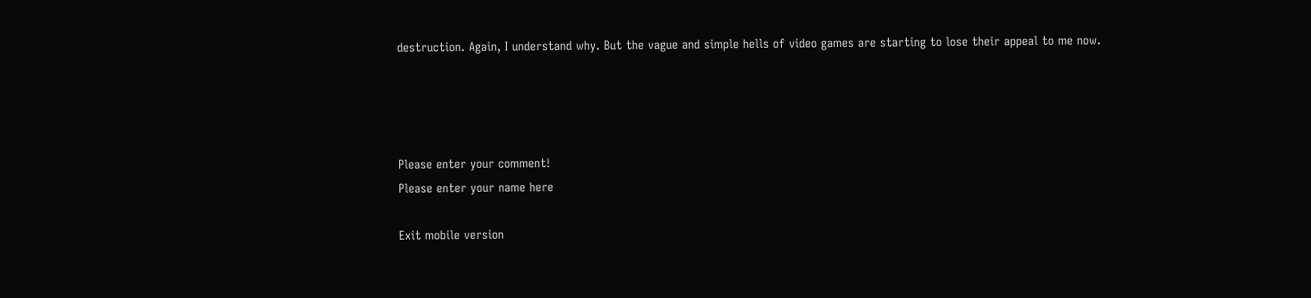destruction. Again, I understand why. But the vague and simple hells of video games are starting to lose their appeal to me now.




Please enter your comment!
Please enter your name here

Exit mobile version